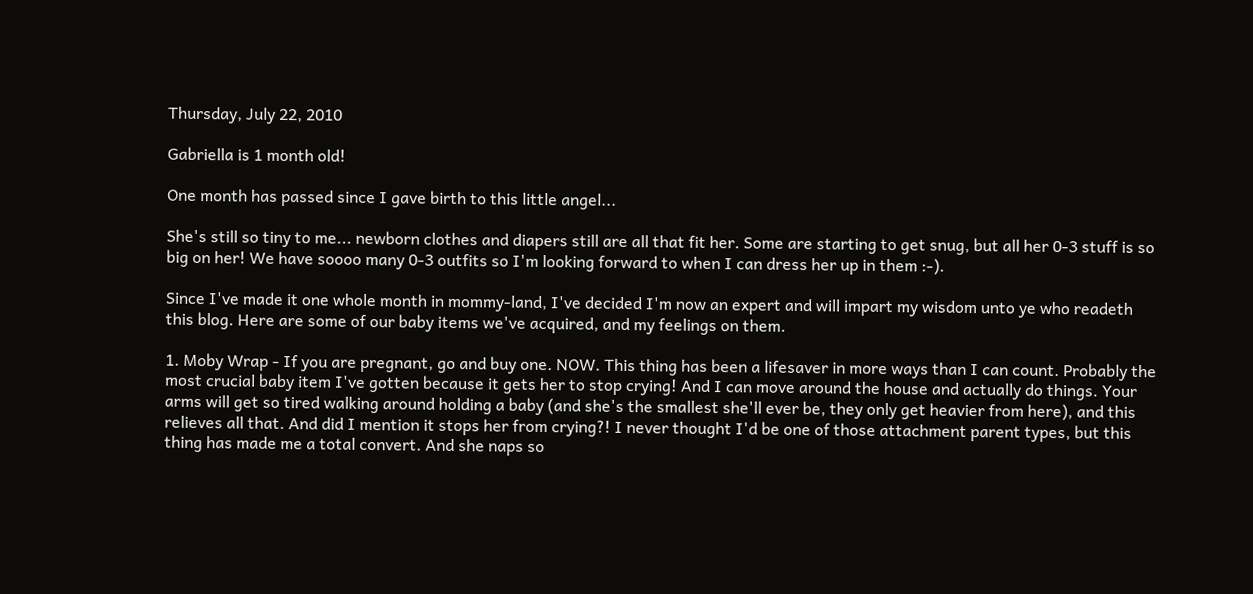Thursday, July 22, 2010

Gabriella is 1 month old!

One month has passed since I gave birth to this little angel...

She's still so tiny to me... newborn clothes and diapers still are all that fit her. Some are starting to get snug, but all her 0-3 stuff is so big on her! We have soooo many 0-3 outfits so I'm looking forward to when I can dress her up in them :-).

Since I've made it one whole month in mommy-land, I've decided I'm now an expert and will impart my wisdom unto ye who readeth this blog. Here are some of our baby items we've acquired, and my feelings on them.

1. Moby Wrap - If you are pregnant, go and buy one. NOW. This thing has been a lifesaver in more ways than I can count. Probably the most crucial baby item I've gotten because it gets her to stop crying! And I can move around the house and actually do things. Your arms will get so tired walking around holding a baby (and she's the smallest she'll ever be, they only get heavier from here), and this relieves all that. And did I mention it stops her from crying?! I never thought I'd be one of those attachment parent types, but this thing has made me a total convert. And she naps so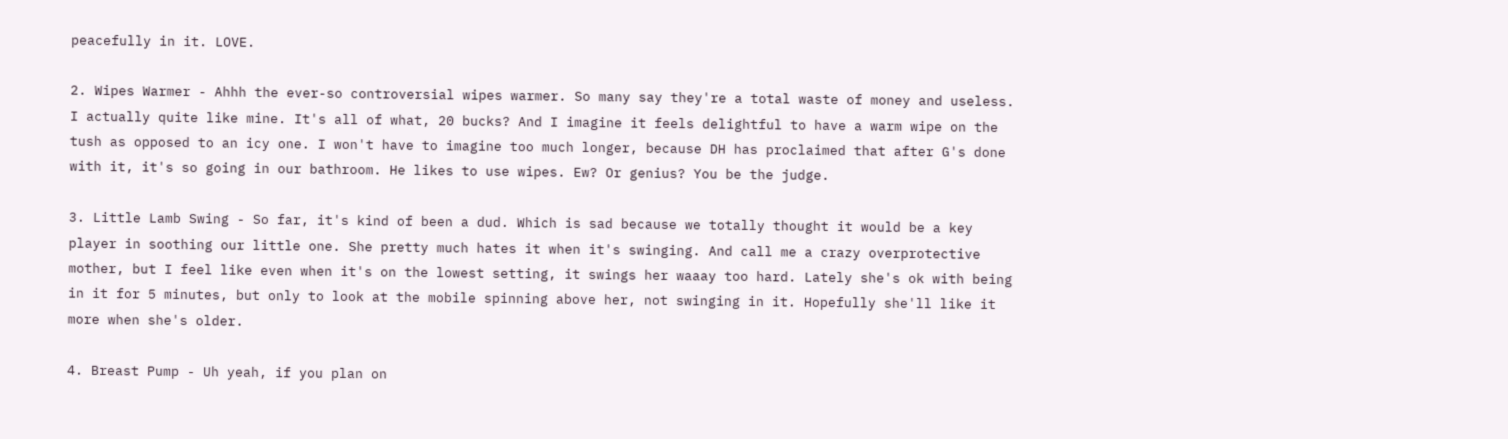peacefully in it. LOVE.

2. Wipes Warmer - Ahhh the ever-so controversial wipes warmer. So many say they're a total waste of money and useless. I actually quite like mine. It's all of what, 20 bucks? And I imagine it feels delightful to have a warm wipe on the tush as opposed to an icy one. I won't have to imagine too much longer, because DH has proclaimed that after G's done with it, it's so going in our bathroom. He likes to use wipes. Ew? Or genius? You be the judge.

3. Little Lamb Swing - So far, it's kind of been a dud. Which is sad because we totally thought it would be a key player in soothing our little one. She pretty much hates it when it's swinging. And call me a crazy overprotective mother, but I feel like even when it's on the lowest setting, it swings her waaay too hard. Lately she's ok with being in it for 5 minutes, but only to look at the mobile spinning above her, not swinging in it. Hopefully she'll like it more when she's older.

4. Breast Pump - Uh yeah, if you plan on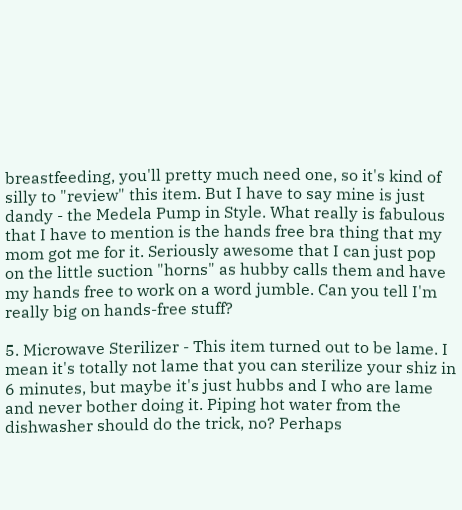breastfeeding, you'll pretty much need one, so it's kind of silly to "review" this item. But I have to say mine is just dandy - the Medela Pump in Style. What really is fabulous that I have to mention is the hands free bra thing that my mom got me for it. Seriously awesome that I can just pop on the little suction "horns" as hubby calls them and have my hands free to work on a word jumble. Can you tell I'm really big on hands-free stuff?

5. Microwave Sterilizer - This item turned out to be lame. I mean it's totally not lame that you can sterilize your shiz in 6 minutes, but maybe it's just hubbs and I who are lame and never bother doing it. Piping hot water from the dishwasher should do the trick, no? Perhaps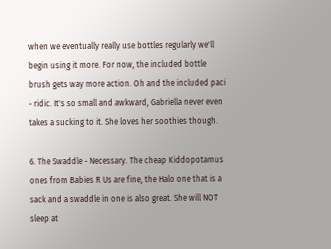when we eventually really use bottles regularly we'll begin using it more. For now, the included bottle brush gets way more action. Oh and the included paci - ridic. It's so small and awkward, Gabriella never even takes a sucking to it. She loves her soothies though.

6. The Swaddle - Necessary. The cheap Kiddopotamus ones from Babies R Us are fine, the Halo one that is a sack and a swaddle in one is also great. She will NOT sleep at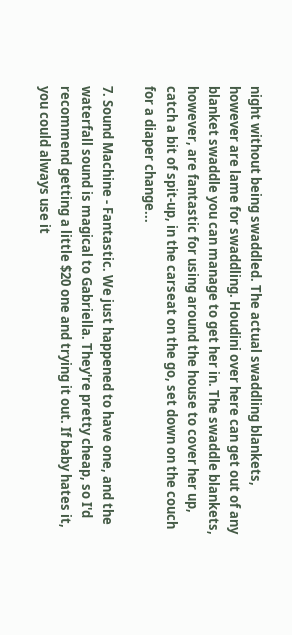night without being swaddled. The actual swaddling blankets, however are lame for swaddling. Houdini over here can get out of any blanket swaddle you can manage to get her in. The swaddle blankets, however, are fantastic for using around the house to cover her up, catch a bit of spit-up, in the carseat on the go, set down on the couch for a diaper change...

7. Sound Machine - Fantastic. We just happened to have one, and the waterfall sound is magical to Gabriella. They're pretty cheap, so I'd recommend getting a little $20 one and trying it out. If baby hates it, you could always use it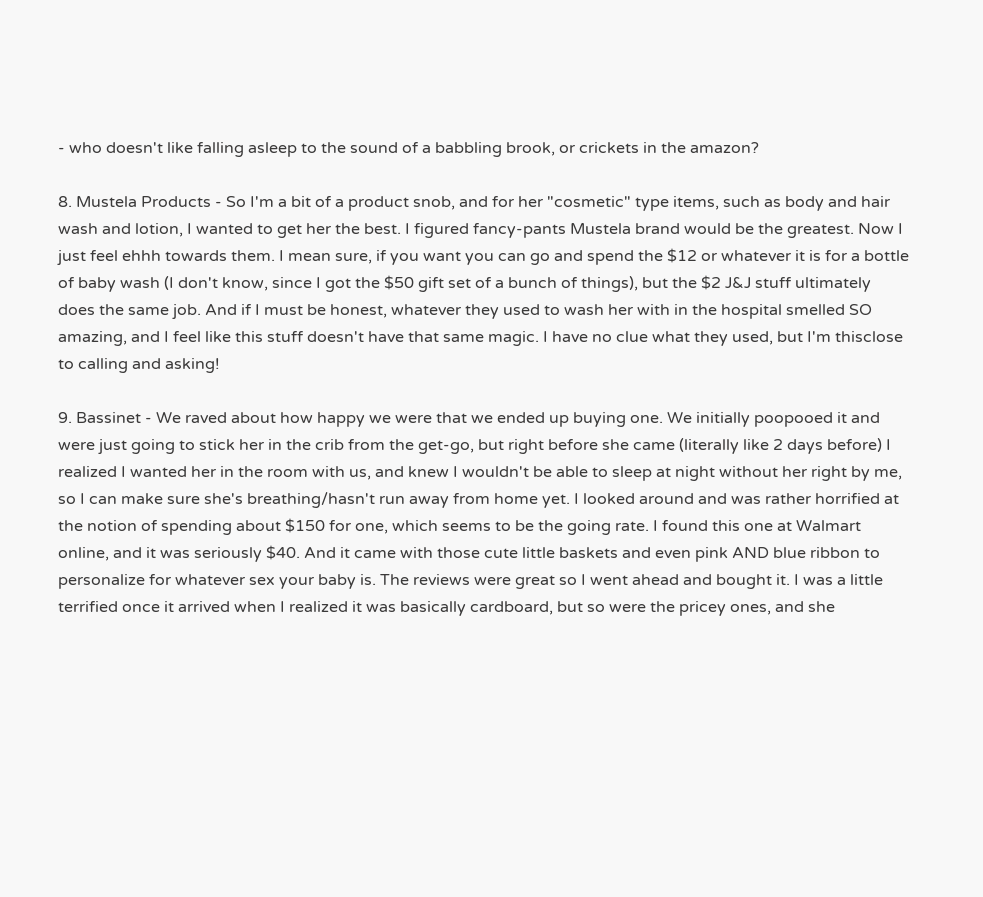- who doesn't like falling asleep to the sound of a babbling brook, or crickets in the amazon?

8. Mustela Products - So I'm a bit of a product snob, and for her "cosmetic" type items, such as body and hair wash and lotion, I wanted to get her the best. I figured fancy-pants Mustela brand would be the greatest. Now I just feel ehhh towards them. I mean sure, if you want you can go and spend the $12 or whatever it is for a bottle of baby wash (I don't know, since I got the $50 gift set of a bunch of things), but the $2 J&J stuff ultimately does the same job. And if I must be honest, whatever they used to wash her with in the hospital smelled SO amazing, and I feel like this stuff doesn't have that same magic. I have no clue what they used, but I'm thisclose to calling and asking!

9. Bassinet - We raved about how happy we were that we ended up buying one. We initially poopooed it and were just going to stick her in the crib from the get-go, but right before she came (literally like 2 days before) I realized I wanted her in the room with us, and knew I wouldn't be able to sleep at night without her right by me, so I can make sure she's breathing/hasn't run away from home yet. I looked around and was rather horrified at the notion of spending about $150 for one, which seems to be the going rate. I found this one at Walmart online, and it was seriously $40. And it came with those cute little baskets and even pink AND blue ribbon to personalize for whatever sex your baby is. The reviews were great so I went ahead and bought it. I was a little terrified once it arrived when I realized it was basically cardboard, but so were the pricey ones, and she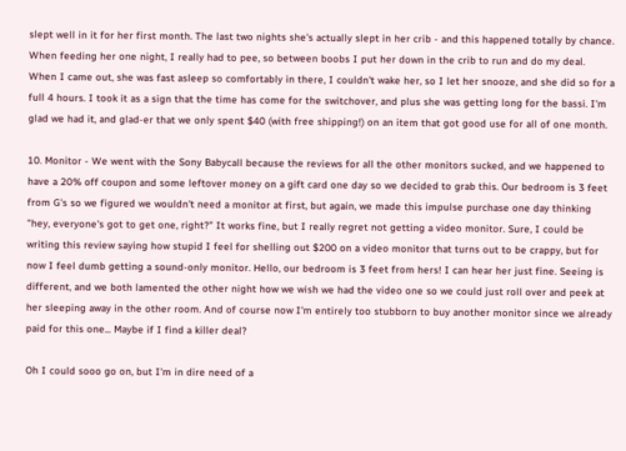slept well in it for her first month. The last two nights she's actually slept in her crib - and this happened totally by chance. When feeding her one night, I really had to pee, so between boobs I put her down in the crib to run and do my deal. When I came out, she was fast asleep so comfortably in there, I couldn't wake her, so I let her snooze, and she did so for a full 4 hours. I took it as a sign that the time has come for the switchover, and plus she was getting long for the bassi. I'm glad we had it, and glad-er that we only spent $40 (with free shipping!) on an item that got good use for all of one month.

10. Monitor - We went with the Sony Babycall because the reviews for all the other monitors sucked, and we happened to have a 20% off coupon and some leftover money on a gift card one day so we decided to grab this. Our bedroom is 3 feet from G's so we figured we wouldn't need a monitor at first, but again, we made this impulse purchase one day thinking "hey, everyone's got to get one, right?" It works fine, but I really regret not getting a video monitor. Sure, I could be writing this review saying how stupid I feel for shelling out $200 on a video monitor that turns out to be crappy, but for now I feel dumb getting a sound-only monitor. Hello, our bedroom is 3 feet from hers! I can hear her just fine. Seeing is different, and we both lamented the other night how we wish we had the video one so we could just roll over and peek at her sleeping away in the other room. And of course now I'm entirely too stubborn to buy another monitor since we already paid for this one... Maybe if I find a killer deal?

Oh I could sooo go on, but I'm in dire need of a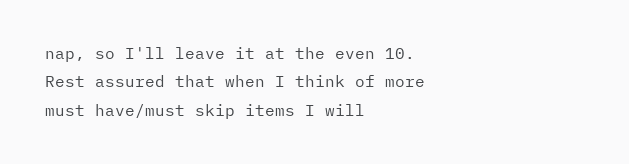nap, so I'll leave it at the even 10. Rest assured that when I think of more must have/must skip items I will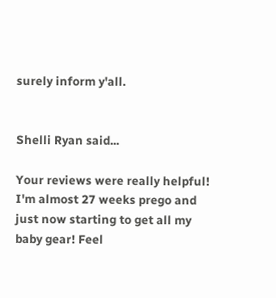surely inform y'all.


Shelli Ryan said...

Your reviews were really helpful! I'm almost 27 weeks prego and just now starting to get all my baby gear! Feel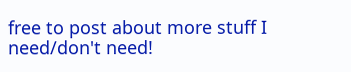free to post about more stuff I need/don't need!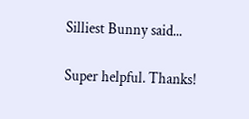Silliest Bunny said...

Super helpful. Thanks!